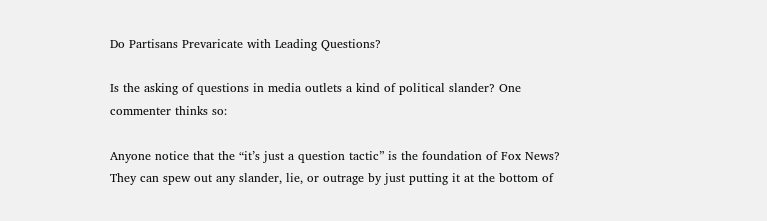Do Partisans Prevaricate with Leading Questions?

Is the asking of questions in media outlets a kind of political slander? One commenter thinks so:

Anyone notice that the “it’s just a question tactic” is the foundation of Fox News? They can spew out any slander, lie, or outrage by just putting it at the bottom of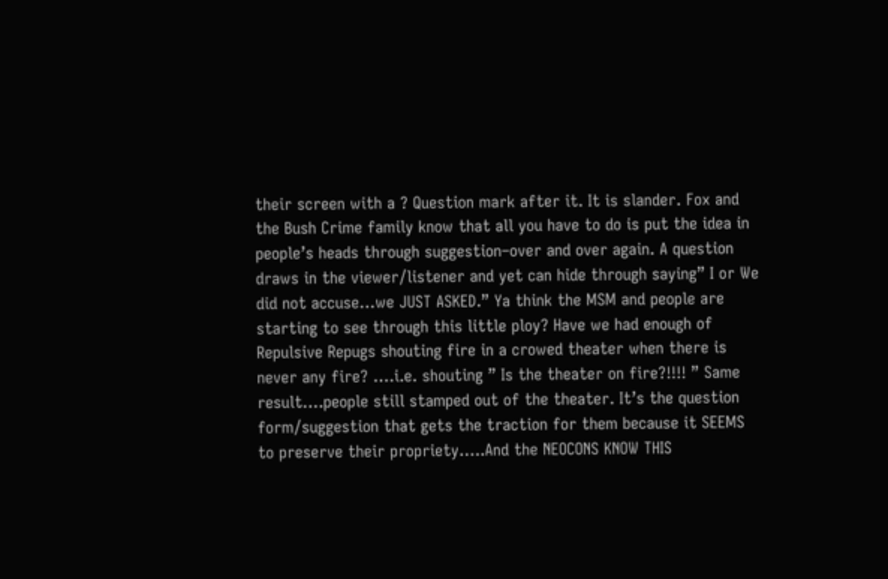their screen with a ? Question mark after it. It is slander. Fox and the Bush Crime family know that all you have to do is put the idea in people’s heads through suggestion–over and over again. A question draws in the viewer/listener and yet can hide through saying” I or We did not accuse…we JUST ASKED.” Ya think the MSM and people are starting to see through this little ploy? Have we had enough of Repulsive Repugs shouting fire in a crowed theater when there is never any fire? ….i.e. shouting ” Is the theater on fire?!!!! ” Same result….people still stamped out of the theater. It’s the question form/suggestion that gets the traction for them because it SEEMS to preserve their propriety…..And the NEOCONS KNOW THIS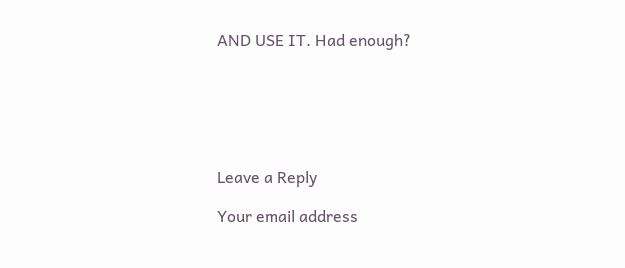AND USE IT. Had enough?






Leave a Reply

Your email address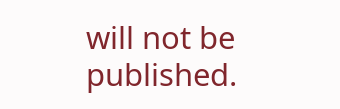will not be published.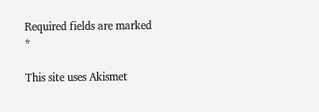Required fields are marked *

This site uses Akismet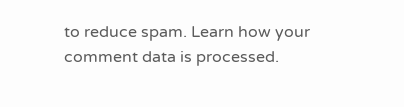to reduce spam. Learn how your comment data is processed.